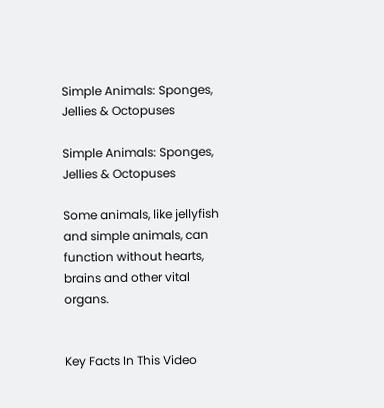Simple Animals: Sponges, Jellies & Octopuses

Simple Animals: Sponges, Jellies & Octopuses

Some animals, like jellyfish and simple animals, can function without hearts, brains and other vital organs.


Key Facts In This Video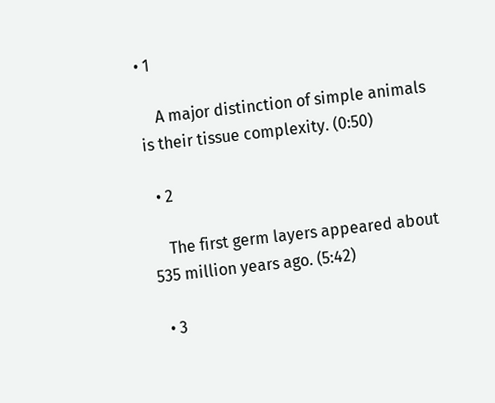• 1

    A major distinction of simple animals is their tissue complexity. (0:50)

  • 2

    The first germ layers appeared about 535 million years ago. (5:42)

  • 3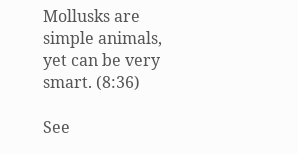Mollusks are simple animals, yet can be very smart. (8:36)

See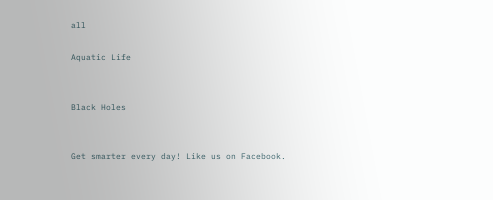all

Aquatic Life


Black Holes


Get smarter every day! Like us on Facebook.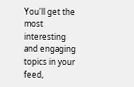You'll get the most interesting and engaging topics in your feed,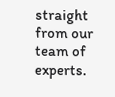straight from our team of experts.